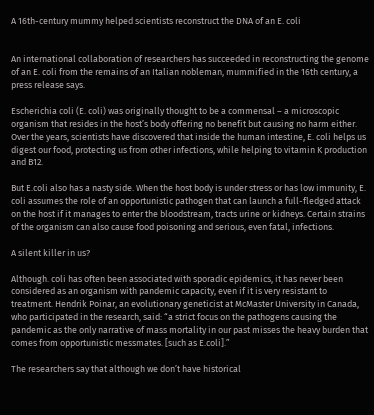A 16th-century mummy helped scientists reconstruct the DNA of an E. coli


An international collaboration of researchers has succeeded in reconstructing the genome of an E. coli from the remains of an Italian nobleman, mummified in the 16th century, a press release says.

Escherichia coli (E. coli) was originally thought to be a commensal – a microscopic organism that resides in the host’s body offering no benefit but causing no harm either. Over the years, scientists have discovered that inside the human intestine, E. coli helps us digest our food, protecting us from other infections, while helping to vitamin K production and B12.

But E.coli also has a nasty side. When the host body is under stress or has low immunity, E. coli assumes the role of an opportunistic pathogen that can launch a full-fledged attack on the host if it manages to enter the bloodstream, tracts urine or kidneys. Certain strains of the organism can also cause food poisoning and serious, even fatal, infections.

A silent killer in us?

Although. coli has often been associated with sporadic epidemics, it has never been considered as an organism with pandemic capacity, even if it is very resistant to treatment. Hendrik Poinar, an evolutionary geneticist at McMaster University in Canada, who participated in the research, said: “a strict focus on the pathogens causing the pandemic as the only narrative of mass mortality in our past misses the heavy burden that comes from opportunistic messmates. [such as E.coli].”

The researchers say that although we don’t have historical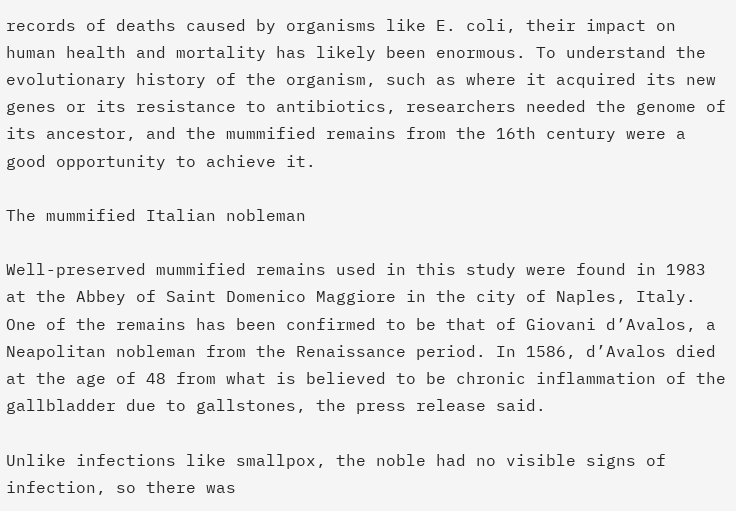records of deaths caused by organisms like E. coli, their impact on human health and mortality has likely been enormous. To understand the evolutionary history of the organism, such as where it acquired its new genes or its resistance to antibiotics, researchers needed the genome of its ancestor, and the mummified remains from the 16th century were a good opportunity to achieve it.

The mummified Italian nobleman

Well-preserved mummified remains used in this study were found in 1983 at the Abbey of Saint Domenico Maggiore in the city of Naples, Italy. One of the remains has been confirmed to be that of Giovani d’Avalos, a Neapolitan nobleman from the Renaissance period. In 1586, d’Avalos died at the age of 48 from what is believed to be chronic inflammation of the gallbladder due to gallstones, the press release said.

Unlike infections like smallpox, the noble had no visible signs of infection, so there was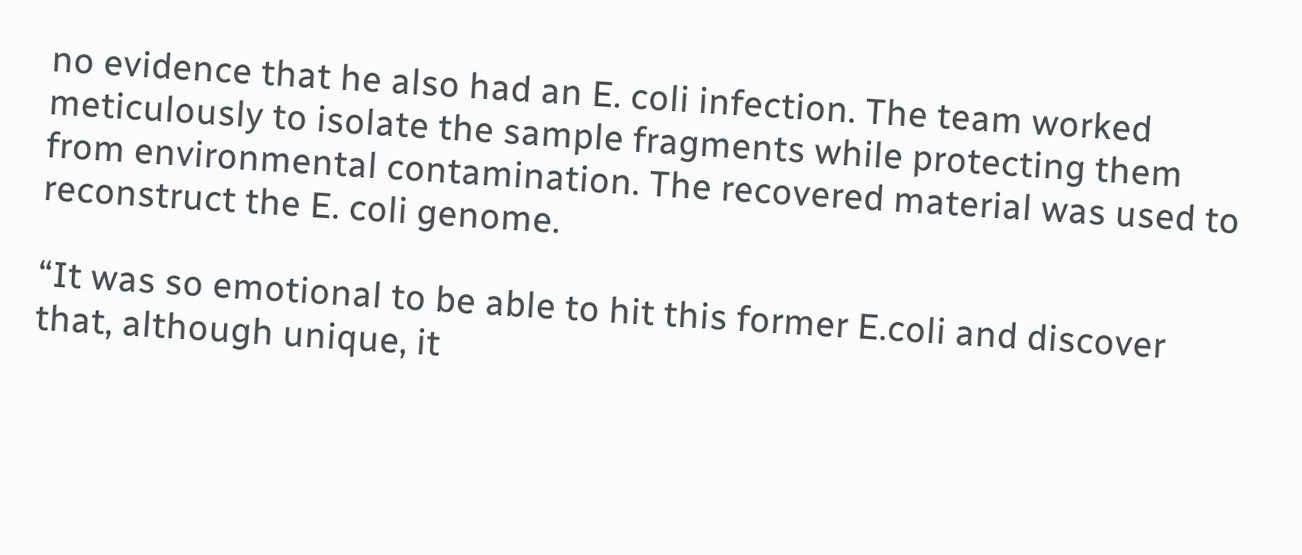no evidence that he also had an E. coli infection. The team worked meticulously to isolate the sample fragments while protecting them from environmental contamination. The recovered material was used to reconstruct the E. coli genome.

“It was so emotional to be able to hit this former E.coli and discover that, although unique, it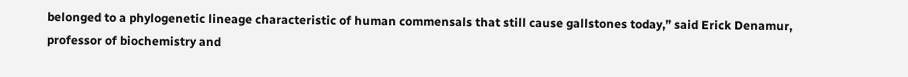belonged to a phylogenetic lineage characteristic of human commensals that still cause gallstones today,” said Erick Denamur, professor of biochemistry and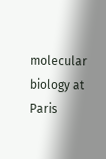molecular biology at Paris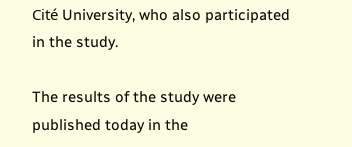Cité University, who also participated in the study.

The results of the study were published today in the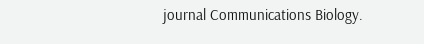journal Communications Biology.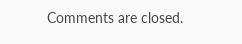Comments are closed.